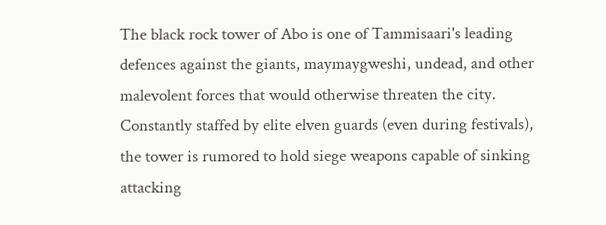The black rock tower of Abo is one of Tammisaari's leading defences against the giants, maymaygweshi, undead, and other malevolent forces that would otherwise threaten the city. Constantly staffed by elite elven guards (even during festivals), the tower is rumored to hold siege weapons capable of sinking attacking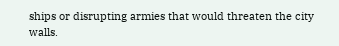ships or disrupting armies that would threaten the city walls.